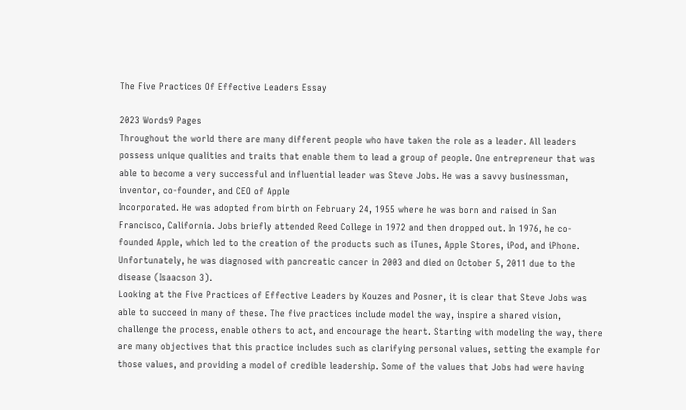The Five Practices Of Effective Leaders Essay

2023 Words9 Pages
Throughout the world there are many different people who have taken the role as a leader. All leaders possess unique qualities and traits that enable them to lead a group of people. One entrepreneur that was able to become a very successful and influential leader was Steve Jobs. He was a savvy businessman, inventor, co-founder, and CEO of Apple
Incorporated. He was adopted from birth on February 24, 1955 where he was born and raised in San Francisco, California. Jobs briefly attended Reed College in 1972 and then dropped out. In 1976, he co-founded Apple, which led to the creation of the products such as iTunes, Apple Stores, iPod, and iPhone. Unfortunately, he was diagnosed with pancreatic cancer in 2003 and died on October 5, 2011 due to the disease (Isaacson 3).
Looking at the Five Practices of Effective Leaders by Kouzes and Posner, it is clear that Steve Jobs was able to succeed in many of these. The five practices include model the way, inspire a shared vision, challenge the process, enable others to act, and encourage the heart. Starting with modeling the way, there are many objectives that this practice includes such as clarifying personal values, setting the example for those values, and providing a model of credible leadership. Some of the values that Jobs had were having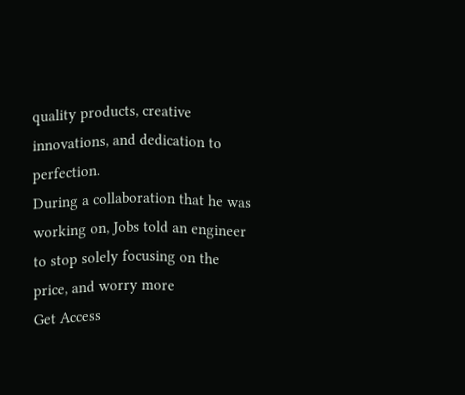quality products, creative innovations, and dedication to perfection.
During a collaboration that he was working on, Jobs told an engineer to stop solely focusing on the price, and worry more
Get Access